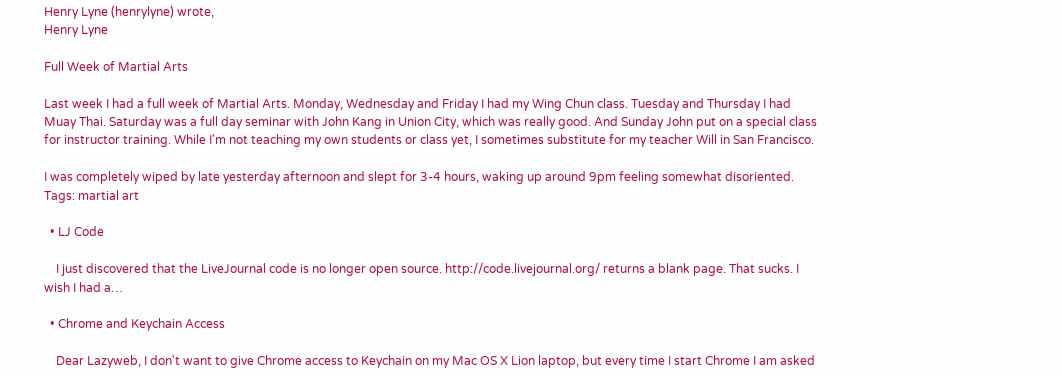Henry Lyne (henrylyne) wrote,
Henry Lyne

Full Week of Martial Arts

Last week I had a full week of Martial Arts. Monday, Wednesday and Friday I had my Wing Chun class. Tuesday and Thursday I had Muay Thai. Saturday was a full day seminar with John Kang in Union City, which was really good. And Sunday John put on a special class for instructor training. While I'm not teaching my own students or class yet, I sometimes substitute for my teacher Will in San Francisco.

I was completely wiped by late yesterday afternoon and slept for 3-4 hours, waking up around 9pm feeling somewhat disoriented.
Tags: martial art

  • LJ Code

    I just discovered that the LiveJournal code is no longer open source. http://code.livejournal.org/ returns a blank page. That sucks. I wish I had a…

  • Chrome and Keychain Access

    Dear Lazyweb, I don't want to give Chrome access to Keychain on my Mac OS X Lion laptop, but every time I start Chrome I am asked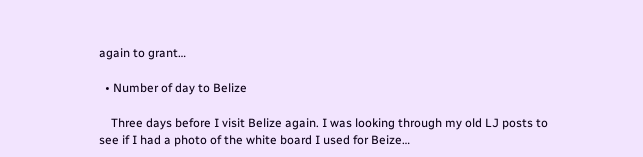again to grant…

  • Number of day to Belize

    Three days before I visit Belize again. I was looking through my old LJ posts to see if I had a photo of the white board I used for Beize…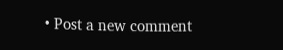• Post a new comment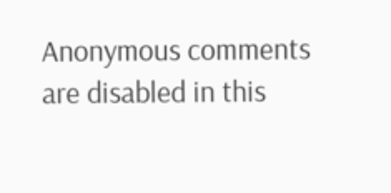Anonymous comments are disabled in this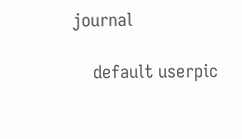journal

    default userpic